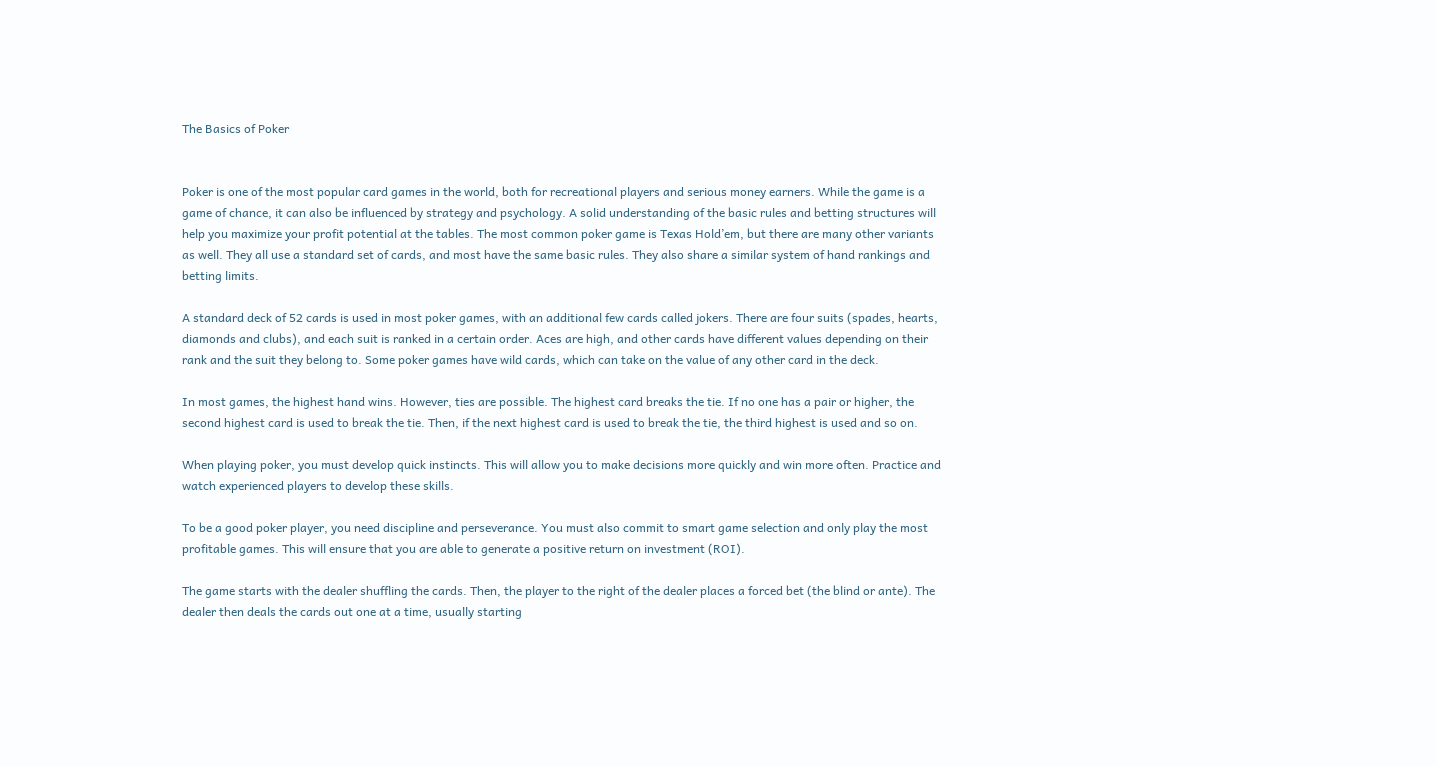The Basics of Poker


Poker is one of the most popular card games in the world, both for recreational players and serious money earners. While the game is a game of chance, it can also be influenced by strategy and psychology. A solid understanding of the basic rules and betting structures will help you maximize your profit potential at the tables. The most common poker game is Texas Hold’em, but there are many other variants as well. They all use a standard set of cards, and most have the same basic rules. They also share a similar system of hand rankings and betting limits.

A standard deck of 52 cards is used in most poker games, with an additional few cards called jokers. There are four suits (spades, hearts, diamonds and clubs), and each suit is ranked in a certain order. Aces are high, and other cards have different values depending on their rank and the suit they belong to. Some poker games have wild cards, which can take on the value of any other card in the deck.

In most games, the highest hand wins. However, ties are possible. The highest card breaks the tie. If no one has a pair or higher, the second highest card is used to break the tie. Then, if the next highest card is used to break the tie, the third highest is used and so on.

When playing poker, you must develop quick instincts. This will allow you to make decisions more quickly and win more often. Practice and watch experienced players to develop these skills.

To be a good poker player, you need discipline and perseverance. You must also commit to smart game selection and only play the most profitable games. This will ensure that you are able to generate a positive return on investment (ROI).

The game starts with the dealer shuffling the cards. Then, the player to the right of the dealer places a forced bet (the blind or ante). The dealer then deals the cards out one at a time, usually starting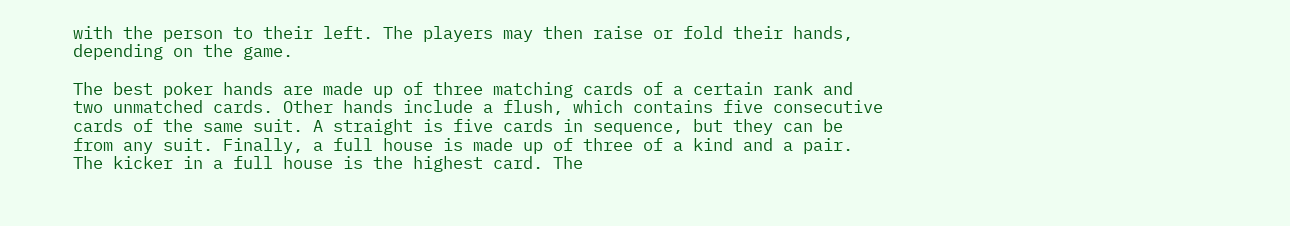with the person to their left. The players may then raise or fold their hands, depending on the game.

The best poker hands are made up of three matching cards of a certain rank and two unmatched cards. Other hands include a flush, which contains five consecutive cards of the same suit. A straight is five cards in sequence, but they can be from any suit. Finally, a full house is made up of three of a kind and a pair. The kicker in a full house is the highest card. The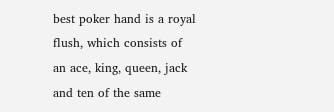best poker hand is a royal flush, which consists of an ace, king, queen, jack and ten of the same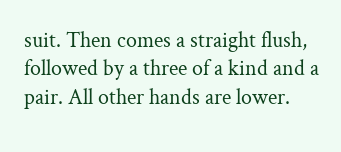suit. Then comes a straight flush, followed by a three of a kind and a pair. All other hands are lower.